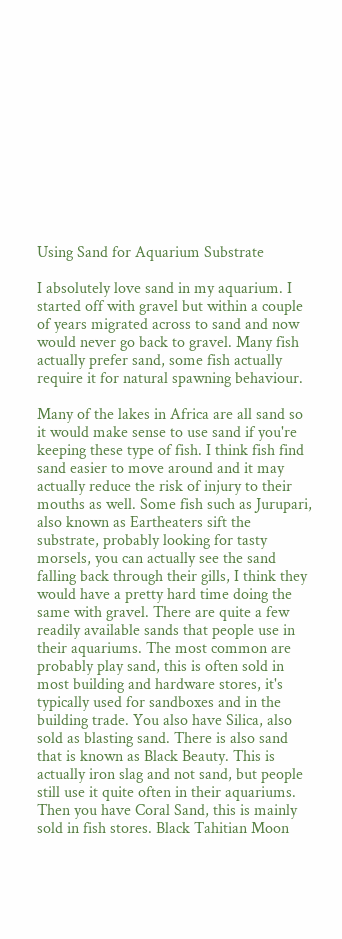Using Sand for Aquarium Substrate

I absolutely love sand in my aquarium. I started off with gravel but within a couple of years migrated across to sand and now would never go back to gravel. Many fish actually prefer sand, some fish actually require it for natural spawning behaviour.

Many of the lakes in Africa are all sand so it would make sense to use sand if you're keeping these type of fish. I think fish find sand easier to move around and it may actually reduce the risk of injury to their mouths as well. Some fish such as Jurupari, also known as Eartheaters sift the substrate, probably looking for tasty morsels, you can actually see the sand falling back through their gills, I think they would have a pretty hard time doing the same with gravel. There are quite a few readily available sands that people use in their aquariums. The most common are probably play sand, this is often sold in most building and hardware stores, it's typically used for sandboxes and in the building trade. You also have Silica, also sold as blasting sand. There is also sand that is known as Black Beauty. This is actually iron slag and not sand, but people still use it quite often in their aquariums. Then you have Coral Sand, this is mainly sold in fish stores. Black Tahitian Moon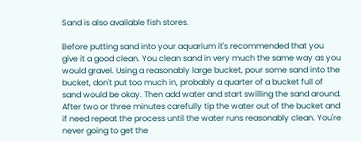Sand is also available fish stores.

Before putting sand into your aquarium it's recommended that you give it a good clean. You clean sand in very much the same way as you would gravel. Using a reasonably large bucket, pour some sand into the bucket, don't put too much in, probably a quarter of a bucket full of sand would be okay. Then add water and start swilling the sand around. After two or three minutes carefully tip the water out of the bucket and if need repeat the process until the water runs reasonably clean. You're never going to get the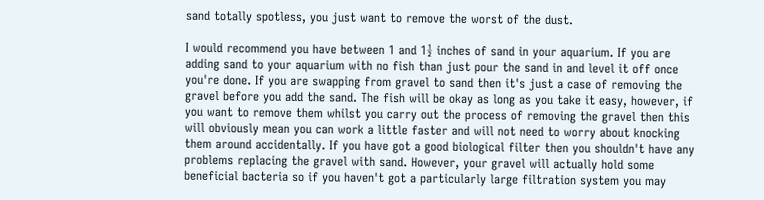sand totally spotless, you just want to remove the worst of the dust.

I would recommend you have between 1 and 1½ inches of sand in your aquarium. If you are adding sand to your aquarium with no fish than just pour the sand in and level it off once you're done. If you are swapping from gravel to sand then it's just a case of removing the gravel before you add the sand. The fish will be okay as long as you take it easy, however, if you want to remove them whilst you carry out the process of removing the gravel then this will obviously mean you can work a little faster and will not need to worry about knocking them around accidentally. If you have got a good biological filter then you shouldn't have any problems replacing the gravel with sand. However, your gravel will actually hold some beneficial bacteria so if you haven't got a particularly large filtration system you may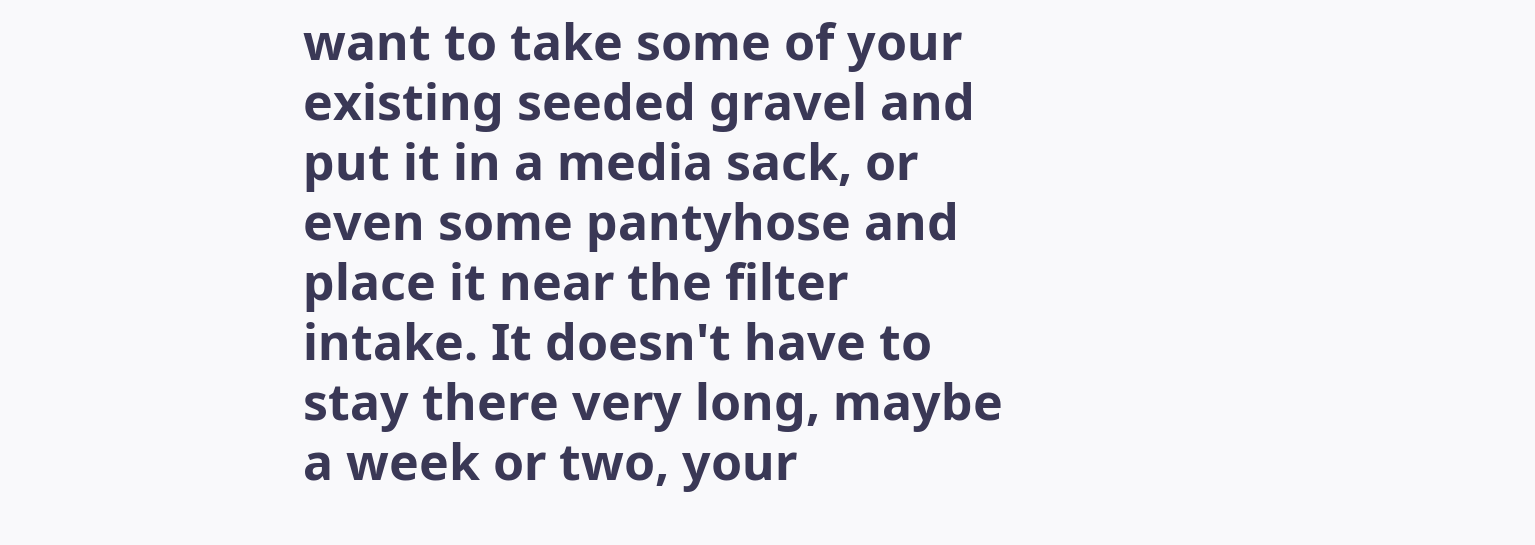want to take some of your existing seeded gravel and put it in a media sack, or even some pantyhose and place it near the filter intake. It doesn't have to stay there very long, maybe a week or two, your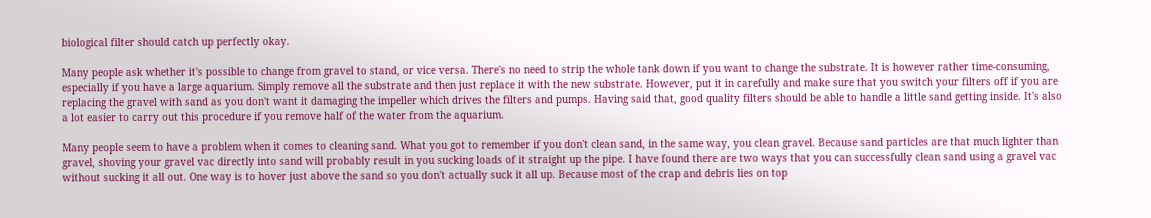biological filter should catch up perfectly okay.

Many people ask whether it's possible to change from gravel to stand, or vice versa. There's no need to strip the whole tank down if you want to change the substrate. It is however rather time-consuming, especially if you have a large aquarium. Simply remove all the substrate and then just replace it with the new substrate. However, put it in carefully and make sure that you switch your filters off if you are replacing the gravel with sand as you don't want it damaging the impeller which drives the filters and pumps. Having said that, good quality filters should be able to handle a little sand getting inside. It's also a lot easier to carry out this procedure if you remove half of the water from the aquarium.

Many people seem to have a problem when it comes to cleaning sand. What you got to remember if you don't clean sand, in the same way, you clean gravel. Because sand particles are that much lighter than gravel, shoving your gravel vac directly into sand will probably result in you sucking loads of it straight up the pipe. I have found there are two ways that you can successfully clean sand using a gravel vac without sucking it all out. One way is to hover just above the sand so you don't actually suck it all up. Because most of the crap and debris lies on top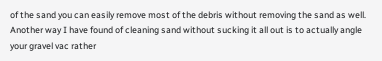of the sand you can easily remove most of the debris without removing the sand as well. Another way I have found of cleaning sand without sucking it all out is to actually angle your gravel vac rather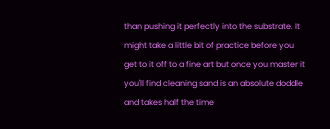than pushing it perfectly into the substrate. It might take a little bit of practice before you get to it off to a fine art but once you master it you'll find cleaning sand is an absolute doddle and takes half the time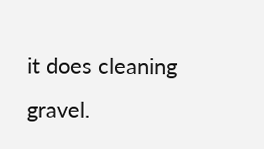it does cleaning gravel.